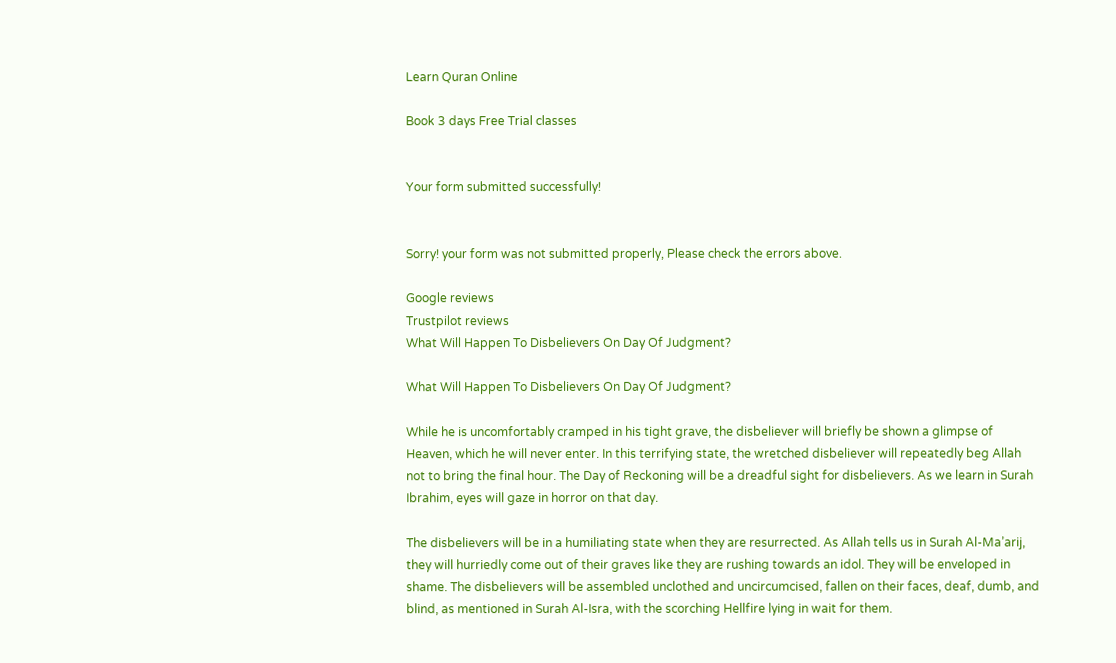Learn Quran Online

Book 3 days Free Trial classes


Your form submitted successfully!


Sorry! your form was not submitted properly, Please check the errors above.

Google reviews
Trustpilot reviews
What Will Happen To Disbelievers On Day Of Judgment?

What Will Happen To Disbelievers On Day Of Judgment?

While he is uncomfortably cramped in his tight grave, the disbeliever will briefly be shown a glimpse of Heaven, which he will never enter. In this terrifying state, the wretched disbeliever will repeatedly beg Allah not to bring the final hour. The Day of Reckoning will be a dreadful sight for disbelievers. As we learn in Surah Ibrahim, eyes will gaze in horror on that day.

The disbelievers will be in a humiliating state when they are resurrected. As Allah tells us in Surah Al-Ma’arij, they will hurriedly come out of their graves like they are rushing towards an idol. They will be enveloped in shame. The disbelievers will be assembled unclothed and uncircumcised, fallen on their faces, deaf, dumb, and blind, as mentioned in Surah Al-Isra, with the scorching Hellfire lying in wait for them.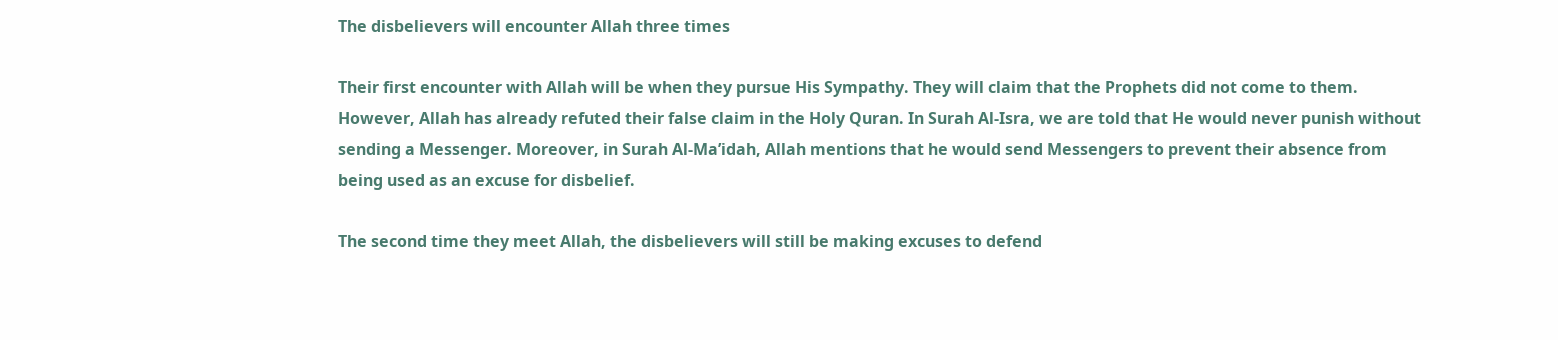The disbelievers will encounter Allah three times

Their first encounter with Allah will be when they pursue His Sympathy. They will claim that the Prophets did not come to them. However, Allah has already refuted their false claim in the Holy Quran. In Surah Al-Isra, we are told that He would never punish without sending a Messenger. Moreover, in Surah Al-Ma’idah, Allah mentions that he would send Messengers to prevent their absence from being used as an excuse for disbelief.

The second time they meet Allah, the disbelievers will still be making excuses to defend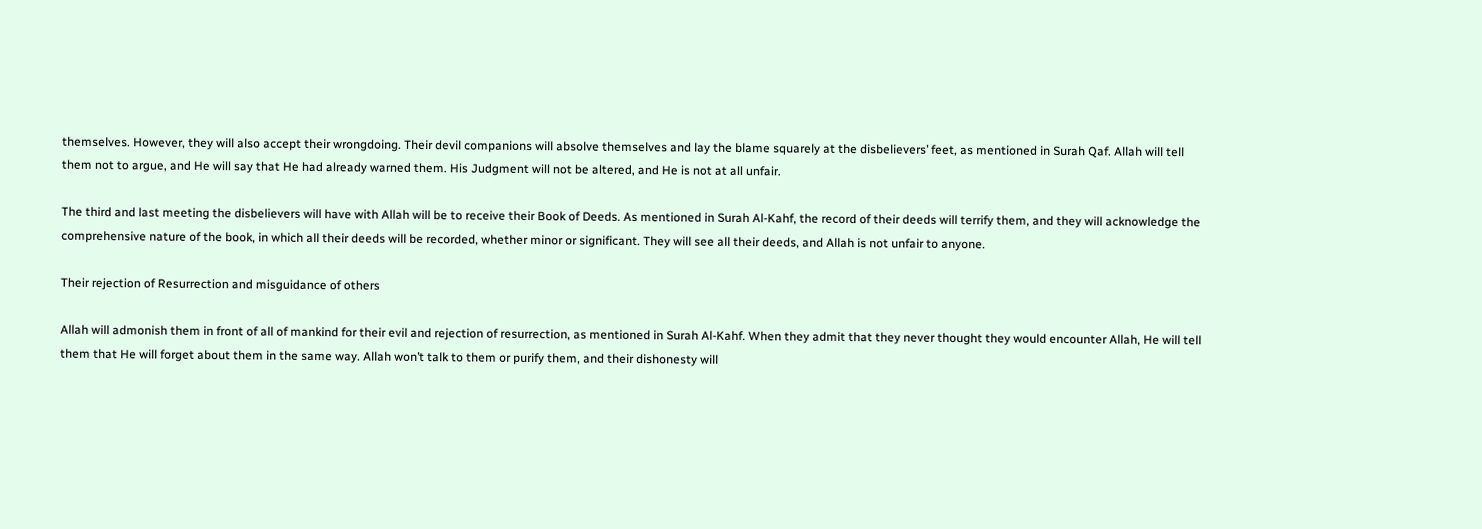themselves. However, they will also accept their wrongdoing. Their devil companions will absolve themselves and lay the blame squarely at the disbelievers’ feet, as mentioned in Surah Qaf. Allah will tell them not to argue, and He will say that He had already warned them. His Judgment will not be altered, and He is not at all unfair.

The third and last meeting the disbelievers will have with Allah will be to receive their Book of Deeds. As mentioned in Surah Al-Kahf, the record of their deeds will terrify them, and they will acknowledge the comprehensive nature of the book, in which all their deeds will be recorded, whether minor or significant. They will see all their deeds, and Allah is not unfair to anyone.

Their rejection of Resurrection and misguidance of others

Allah will admonish them in front of all of mankind for their evil and rejection of resurrection, as mentioned in Surah Al-Kahf. When they admit that they never thought they would encounter Allah, He will tell them that He will forget about them in the same way. Allah won’t talk to them or purify them, and their dishonesty will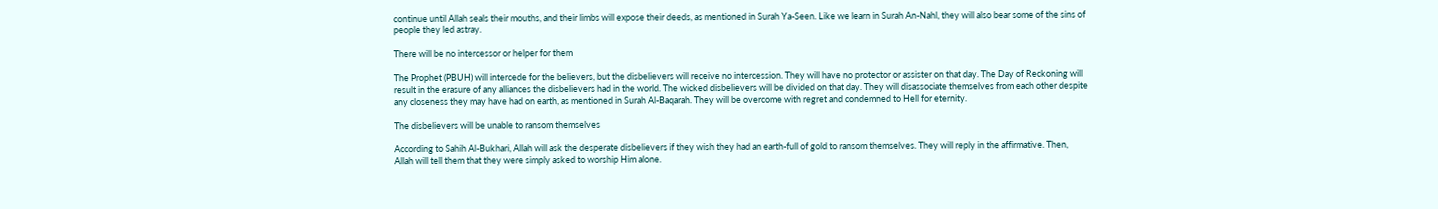continue until Allah seals their mouths, and their limbs will expose their deeds, as mentioned in Surah Ya-Seen. Like we learn in Surah An-Nahl, they will also bear some of the sins of people they led astray.

There will be no intercessor or helper for them

The Prophet (PBUH) will intercede for the believers, but the disbelievers will receive no intercession. They will have no protector or assister on that day. The Day of Reckoning will result in the erasure of any alliances the disbelievers had in the world. The wicked disbelievers will be divided on that day. They will disassociate themselves from each other despite any closeness they may have had on earth, as mentioned in Surah Al-Baqarah. They will be overcome with regret and condemned to Hell for eternity.

The disbelievers will be unable to ransom themselves

According to Sahih Al-Bukhari, Allah will ask the desperate disbelievers if they wish they had an earth-full of gold to ransom themselves. They will reply in the affirmative. Then, Allah will tell them that they were simply asked to worship Him alone.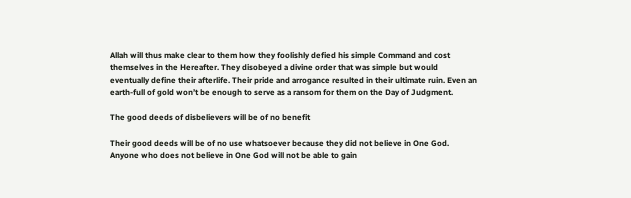Allah will thus make clear to them how they foolishly defied his simple Command and cost themselves in the Hereafter. They disobeyed a divine order that was simple but would eventually define their afterlife. Their pride and arrogance resulted in their ultimate ruin. Even an earth-full of gold won’t be enough to serve as a ransom for them on the Day of Judgment.

The good deeds of disbelievers will be of no benefit

Their good deeds will be of no use whatsoever because they did not believe in One God. Anyone who does not believe in One God will not be able to gain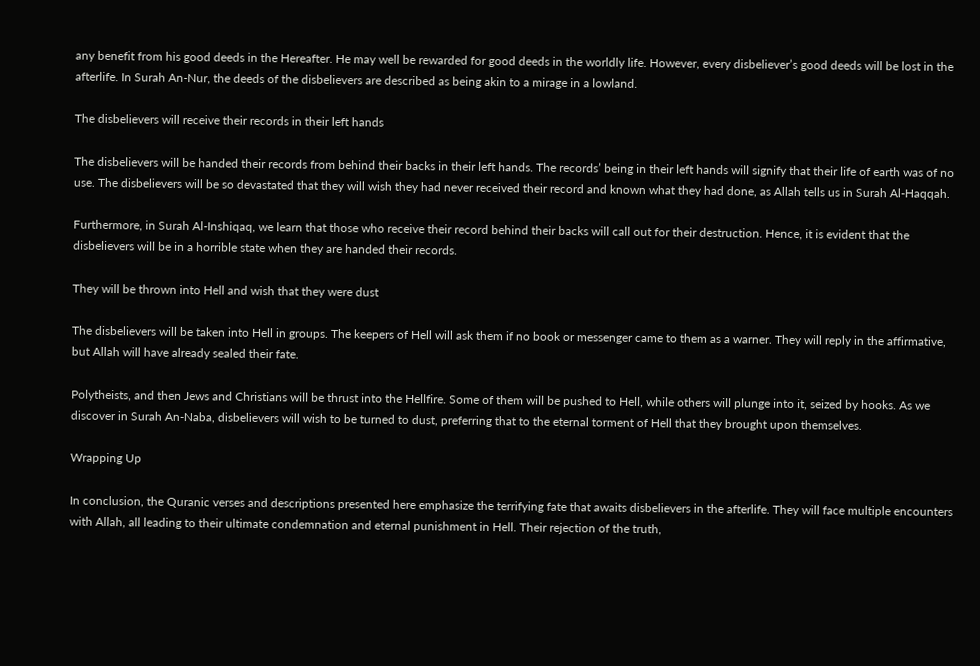any benefit from his good deeds in the Hereafter. He may well be rewarded for good deeds in the worldly life. However, every disbeliever’s good deeds will be lost in the afterlife. In Surah An-Nur, the deeds of the disbelievers are described as being akin to a mirage in a lowland.

The disbelievers will receive their records in their left hands

The disbelievers will be handed their records from behind their backs in their left hands. The records’ being in their left hands will signify that their life of earth was of no use. The disbelievers will be so devastated that they will wish they had never received their record and known what they had done, as Allah tells us in Surah Al-Haqqah.

Furthermore, in Surah Al-Inshiqaq, we learn that those who receive their record behind their backs will call out for their destruction. Hence, it is evident that the disbelievers will be in a horrible state when they are handed their records.

They will be thrown into Hell and wish that they were dust

The disbelievers will be taken into Hell in groups. The keepers of Hell will ask them if no book or messenger came to them as a warner. They will reply in the affirmative, but Allah will have already sealed their fate.

Polytheists, and then Jews and Christians will be thrust into the Hellfire. Some of them will be pushed to Hell, while others will plunge into it, seized by hooks. As we discover in Surah An-Naba, disbelievers will wish to be turned to dust, preferring that to the eternal torment of Hell that they brought upon themselves.

Wrapping Up

In conclusion, the Quranic verses and descriptions presented here emphasize the terrifying fate that awaits disbelievers in the afterlife. They will face multiple encounters with Allah, all leading to their ultimate condemnation and eternal punishment in Hell. Their rejection of the truth,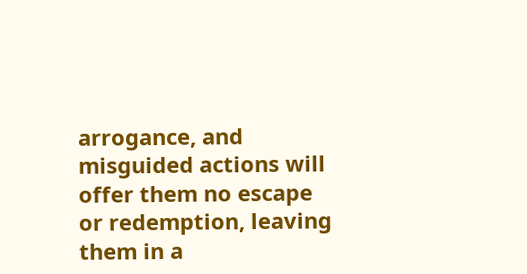arrogance, and misguided actions will offer them no escape or redemption, leaving them in a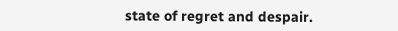state of regret and despair.